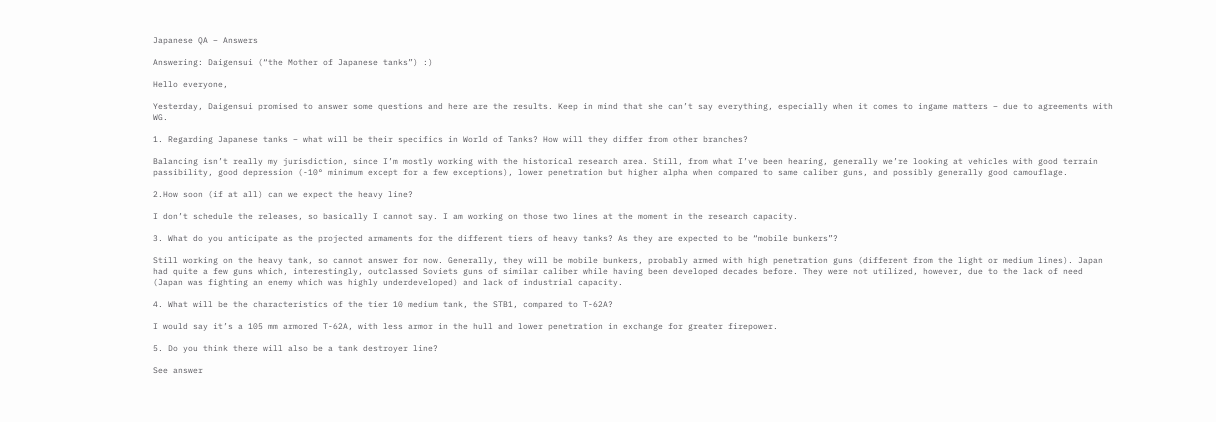Japanese QA – Answers

Answering: Daigensui (“the Mother of Japanese tanks”) :)

Hello everyone,

Yesterday, Daigensui promised to answer some questions and here are the results. Keep in mind that she can’t say everything, especially when it comes to ingame matters – due to agreements with WG.

1. Regarding Japanese tanks – what will be their specifics in World of Tanks? How will they differ from other branches?

Balancing isn’t really my jurisdiction, since I’m mostly working with the historical research area. Still, from what I’ve been hearing, generally we’re looking at vehicles with good terrain passibility, good depression (-10° minimum except for a few exceptions), lower penetration but higher alpha when compared to same caliber guns, and possibly generally good camouflage.

2.How soon (if at all) can we expect the heavy line?

I don’t schedule the releases, so basically I cannot say. I am working on those two lines at the moment in the research capacity.

3. What do you anticipate as the projected armaments for the different tiers of heavy tanks? As they are expected to be “mobile bunkers”?

Still working on the heavy tank, so cannot answer for now. Generally, they will be mobile bunkers, probably armed with high penetration guns (different from the light or medium lines). Japan had quite a few guns which, interestingly, outclassed Soviets guns of similar caliber while having been developed decades before. They were not utilized, however, due to the lack of need (Japan was fighting an enemy which was highly underdeveloped) and lack of industrial capacity.

4. What will be the characteristics of the tier 10 medium tank, the STB1, compared to T-62A?

I would say it’s a 105 mm armored T-62A, with less armor in the hull and lower penetration in exchange for greater firepower.

5. Do you think there will also be a tank destroyer line?

See answer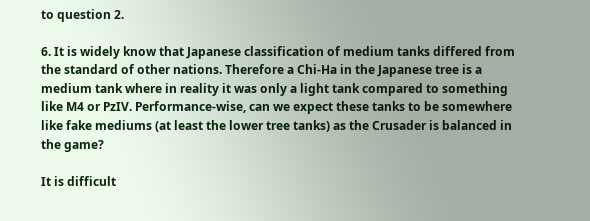to question 2.

6. It is widely know that Japanese classification of medium tanks differed from the standard of other nations. Therefore a Chi-Ha in the Japanese tree is a medium tank where in reality it was only a light tank compared to something like M4 or PzIV. Performance-wise, can we expect these tanks to be somewhere like fake mediums (at least the lower tree tanks) as the Crusader is balanced in the game?

It is difficult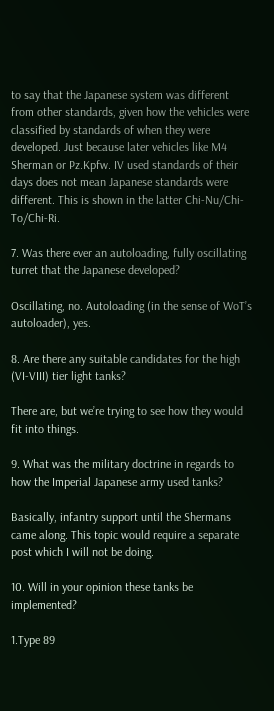to say that the Japanese system was different from other standards, given how the vehicles were classified by standards of when they were developed. Just because later vehicles like M4 Sherman or Pz.Kpfw. IV used standards of their days does not mean Japanese standards were different. This is shown in the latter Chi-Nu/Chi-To/Chi-Ri.

7. Was there ever an autoloading, fully oscillating turret that the Japanese developed?

Oscillating, no. Autoloading (in the sense of WoT’s autoloader), yes.

8. Are there any suitable candidates for the high (VI-VIII) tier light tanks?

There are, but we’re trying to see how they would fit into things.

9. What was the military doctrine in regards to how the Imperial Japanese army used tanks?

Basically, infantry support until the Shermans came along. This topic would require a separate post which I will not be doing.

10. Will in your opinion these tanks be implemented?

1.Type 89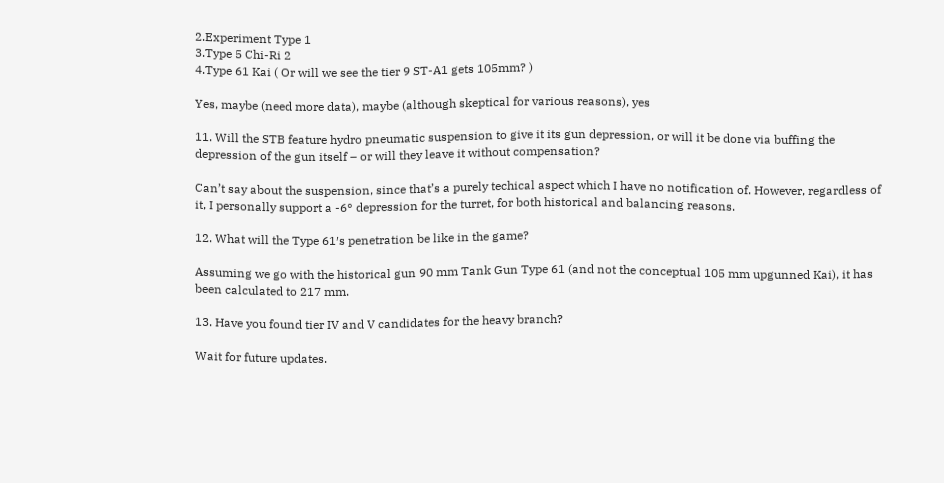2.Experiment Type 1
3.Type 5 Chi-Ri 2
4.Type 61 Kai ( Or will we see the tier 9 ST-A1 gets 105mm? )

Yes, maybe (need more data), maybe (although skeptical for various reasons), yes

11. Will the STB feature hydro pneumatic suspension to give it its gun depression, or will it be done via buffing the depression of the gun itself – or will they leave it without compensation?

Can’t say about the suspension, since that’s a purely techical aspect which I have no notification of. However, regardless of it, I personally support a -6° depression for the turret, for both historical and balancing reasons.

12. What will the Type 61′s penetration be like in the game?

Assuming we go with the historical gun 90 mm Tank Gun Type 61 (and not the conceptual 105 mm upgunned Kai), it has been calculated to 217 mm.

13. Have you found tier IV and V candidates for the heavy branch?

Wait for future updates.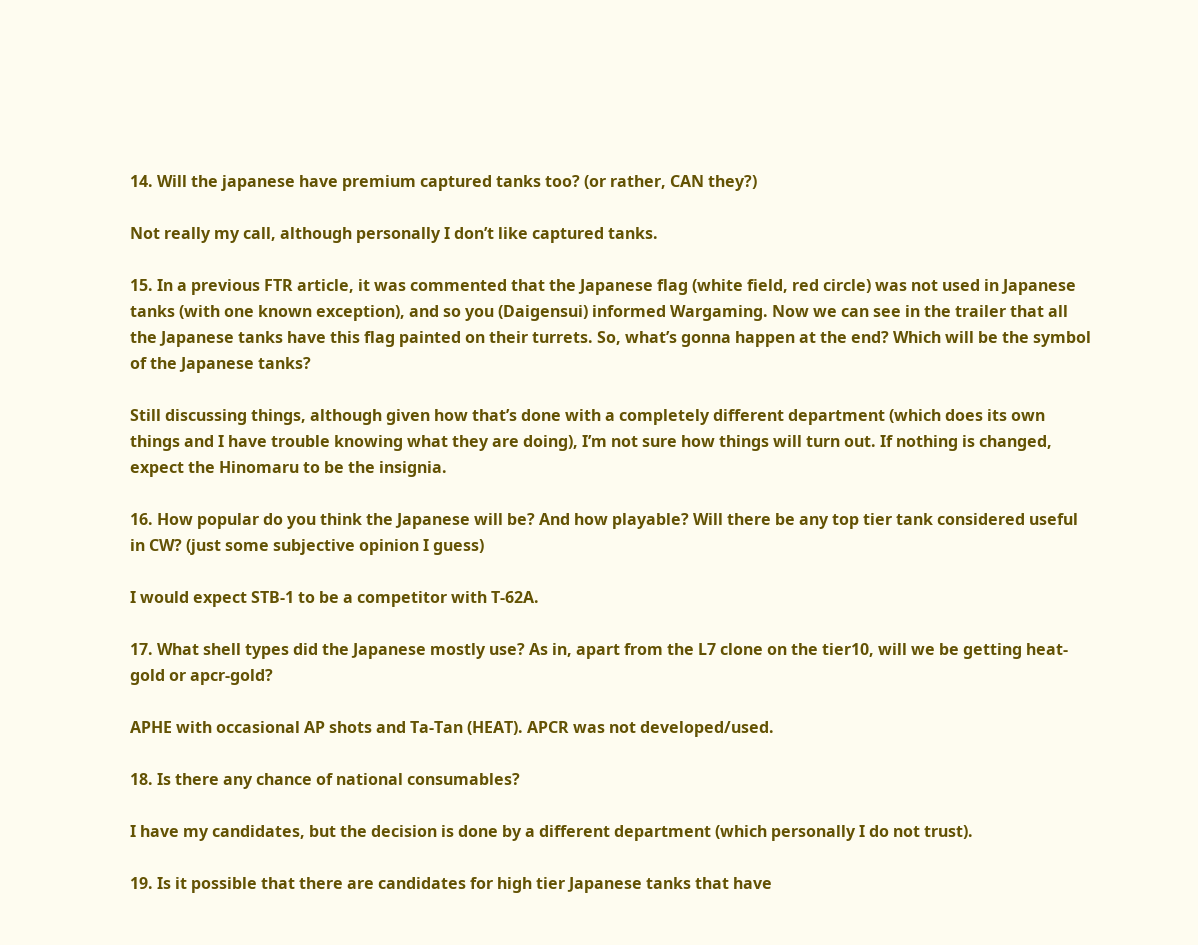14. Will the japanese have premium captured tanks too? (or rather, CAN they?)

Not really my call, although personally I don’t like captured tanks.

15. In a previous FTR article, it was commented that the Japanese flag (white field, red circle) was not used in Japanese tanks (with one known exception), and so you (Daigensui) informed Wargaming. Now we can see in the trailer that all the Japanese tanks have this flag painted on their turrets. So, what’s gonna happen at the end? Which will be the symbol of the Japanese tanks?

Still discussing things, although given how that’s done with a completely different department (which does its own things and I have trouble knowing what they are doing), I’m not sure how things will turn out. If nothing is changed, expect the Hinomaru to be the insignia.

16. How popular do you think the Japanese will be? And how playable? Will there be any top tier tank considered useful in CW? (just some subjective opinion I guess)

I would expect STB-1 to be a competitor with T-62A.

17. What shell types did the Japanese mostly use? As in, apart from the L7 clone on the tier10, will we be getting heat-gold or apcr-gold?

APHE with occasional AP shots and Ta-Tan (HEAT). APCR was not developed/used.

18. Is there any chance of national consumables?

I have my candidates, but the decision is done by a different department (which personally I do not trust).

19. Is it possible that there are candidates for high tier Japanese tanks that have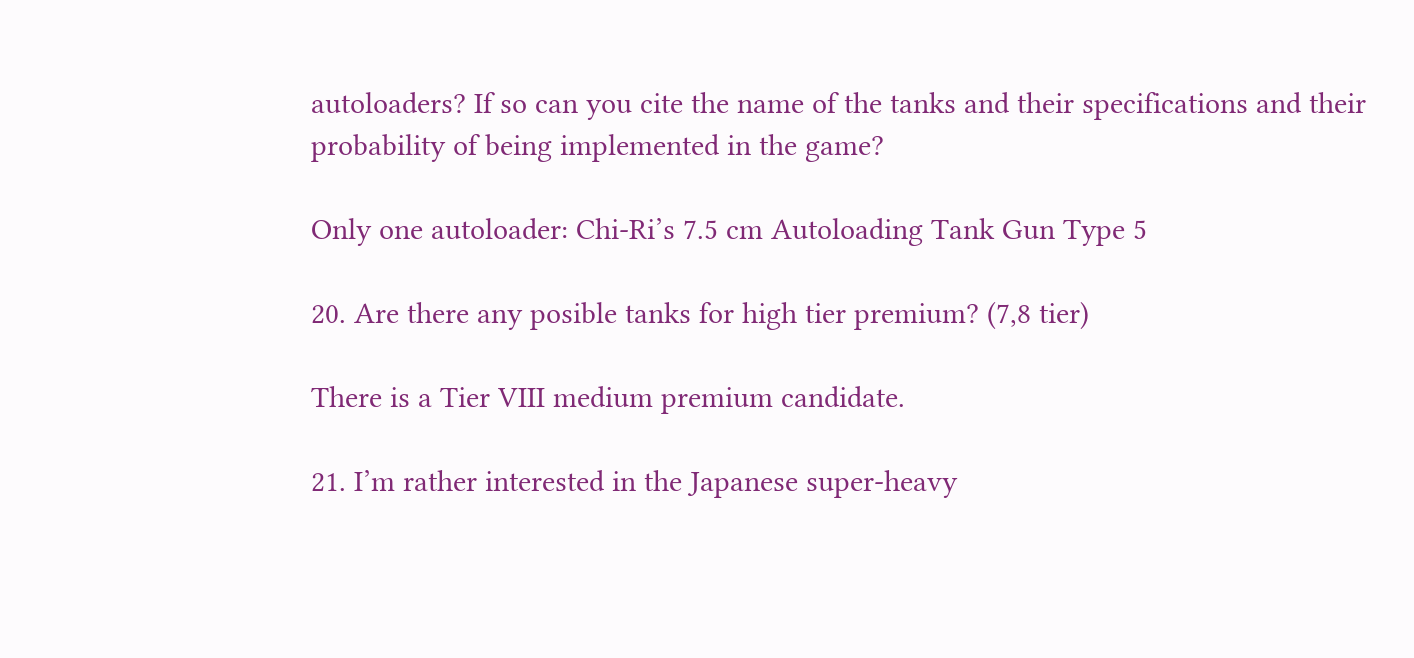autoloaders? If so can you cite the name of the tanks and their specifications and their probability of being implemented in the game?

Only one autoloader: Chi-Ri’s 7.5 cm Autoloading Tank Gun Type 5

20. Are there any posible tanks for high tier premium? (7,8 tier)

There is a Tier VIII medium premium candidate.

21. I’m rather interested in the Japanese super-heavy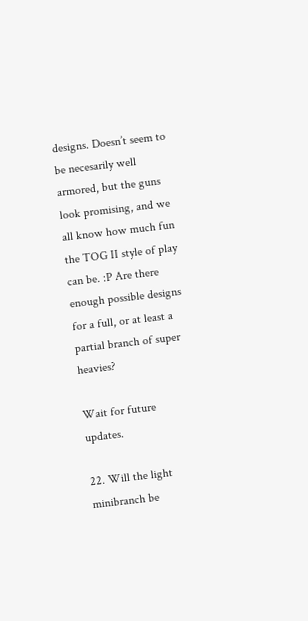designs. Doesn’t seem to be necesarily well armored, but the guns look promising, and we all know how much fun the TOG II style of play can be. :P Are there enough possible designs for a full, or at least a partial branch of super heavies?

Wait for future updates.

22. Will the light minibranch be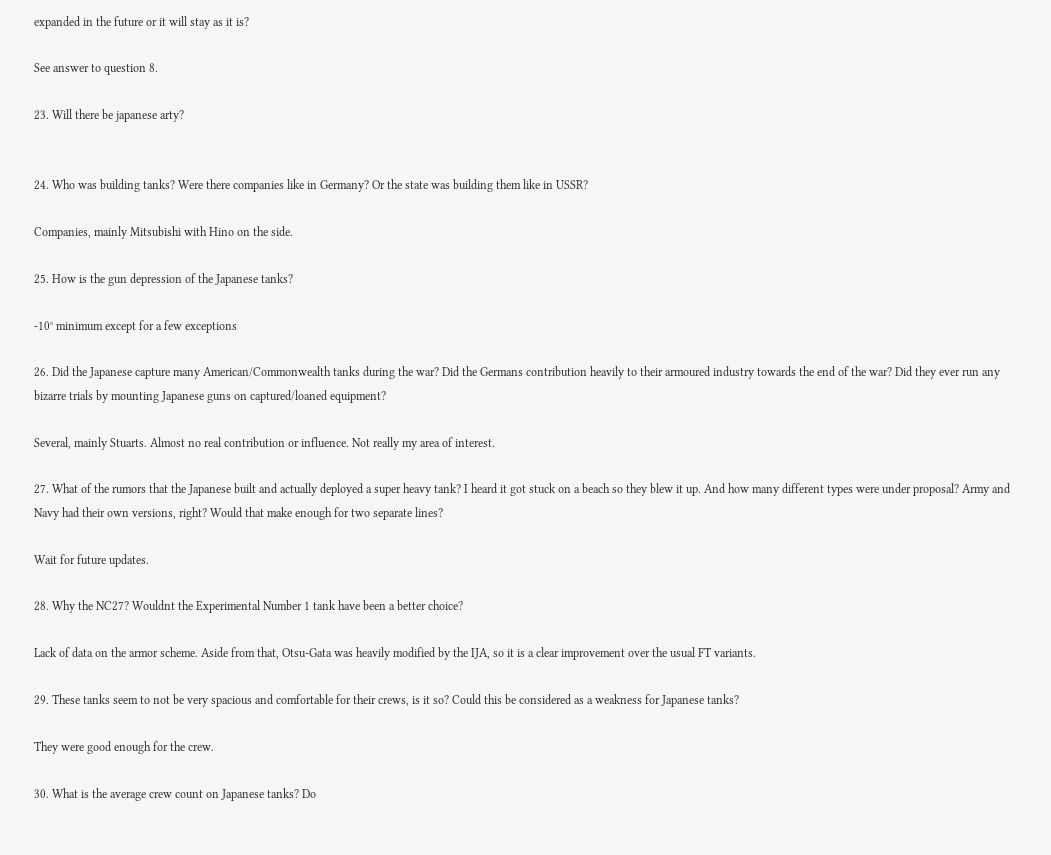expanded in the future or it will stay as it is?

See answer to question 8.

23. Will there be japanese arty?


24. Who was building tanks? Were there companies like in Germany? Or the state was building them like in USSR?

Companies, mainly Mitsubishi with Hino on the side.

25. How is the gun depression of the Japanese tanks?

-10° minimum except for a few exceptions

26. Did the Japanese capture many American/Commonwealth tanks during the war? Did the Germans contribution heavily to their armoured industry towards the end of the war? Did they ever run any bizarre trials by mounting Japanese guns on captured/loaned equipment?

Several, mainly Stuarts. Almost no real contribution or influence. Not really my area of interest.

27. What of the rumors that the Japanese built and actually deployed a super heavy tank? I heard it got stuck on a beach so they blew it up. And how many different types were under proposal? Army and Navy had their own versions, right? Would that make enough for two separate lines?

Wait for future updates.

28. Why the NC27? Wouldnt the Experimental Number 1 tank have been a better choice?

Lack of data on the armor scheme. Aside from that, Otsu-Gata was heavily modified by the IJA, so it is a clear improvement over the usual FT variants.

29. These tanks seem to not be very spacious and comfortable for their crews, is it so? Could this be considered as a weakness for Japanese tanks?

They were good enough for the crew.

30. What is the average crew count on Japanese tanks? Do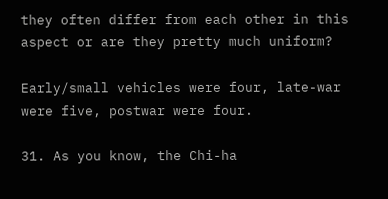they often differ from each other in this aspect or are they pretty much uniform?

Early/small vehicles were four, late-war were five, postwar were four.

31. As you know, the Chi-ha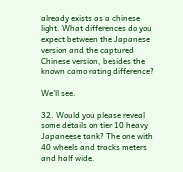already exists as a chinese light. What differences do you expect between the Japanese version and the captured Chinese version, besides the known camo rating difference?

We’ll see.

32. Would you please reveal some details on tier 10 heavy Japaneese tank? The one with 40 wheels and tracks meters and half wide.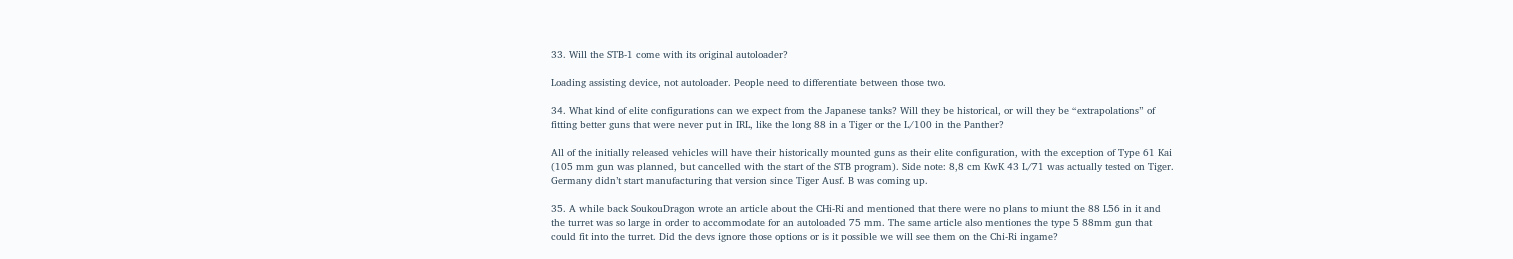33. Will the STB-1 come with its original autoloader?

Loading assisting device, not autoloader. People need to differentiate between those two.

34. What kind of elite configurations can we expect from the Japanese tanks? Will they be historical, or will they be “extrapolations” of fitting better guns that were never put in IRL, like the long 88 in a Tiger or the L/100 in the Panther?

All of the initially released vehicles will have their historically mounted guns as their elite configuration, with the exception of Type 61 Kai (105 mm gun was planned, but cancelled with the start of the STB program). Side note: 8,8 cm KwK 43 L/71 was actually tested on Tiger. Germany didn’t start manufacturing that version since Tiger Ausf. B was coming up.

35. A while back SoukouDragon wrote an article about the CHi-Ri and mentioned that there were no plans to miunt the 88 L56 in it and the turret was so large in order to accommodate for an autoloaded 75 mm. The same article also mentiones the type 5 88mm gun that could fit into the turret. Did the devs ignore those options or is it possible we will see them on the Chi-Ri ingame?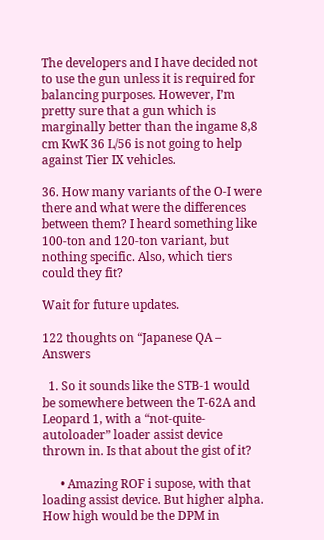The developers and I have decided not to use the gun unless it is required for balancing purposes. However, I’m pretty sure that a gun which is marginally better than the ingame 8,8 cm KwK 36 L/56 is not going to help against Tier IX vehicles.

36. How many variants of the O-I were there and what were the differences between them? I heard something like 100-ton and 120-ton variant, but nothing specific. Also, which tiers could they fit?

Wait for future updates.

122 thoughts on “Japanese QA – Answers

  1. So it sounds like the STB-1 would be somewhere between the T-62A and Leopard 1, with a “not-quite-autoloader” loader assist device thrown in. Is that about the gist of it?

      • Amazing ROF i supose, with that loading assist device. But higher alpha. How high would be the DPM in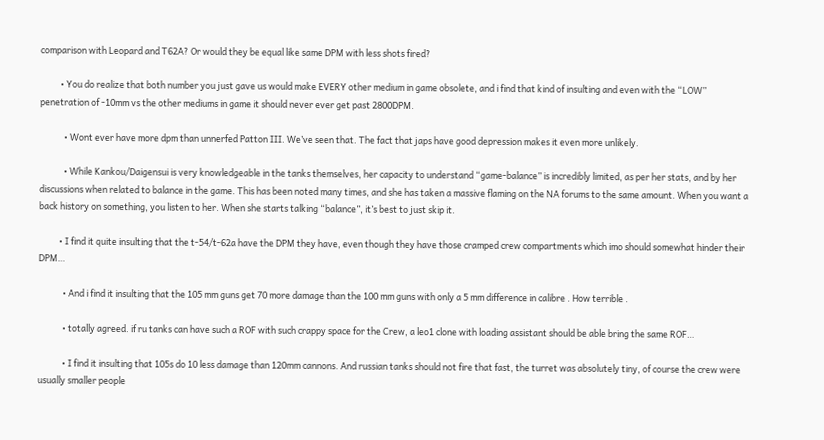comparison with Leopard and T62A? Or would they be equal like same DPM with less shots fired?

          • You do realize that both number you just gave us would make EVERY other medium in game obsolete, and i find that kind of insulting and even with the “LOW” penetration of -10mm vs the other mediums in game it should never ever get past 2800DPM.

            • Wont ever have more dpm than unnerfed Patton III. We’ve seen that. The fact that japs have good depression makes it even more unlikely.

            • While Kankou/Daigensui is very knowledgeable in the tanks themselves, her capacity to understand “game-balance” is incredibly limited, as per her stats, and by her discussions when related to balance in the game. This has been noted many times, and she has taken a massive flaming on the NA forums to the same amount. When you want a back history on something, you listen to her. When she starts talking “balance”, it’s best to just skip it.

          • I find it quite insulting that the t-54/t-62a have the DPM they have, even though they have those cramped crew compartments which imo should somewhat hinder their DPM…

            • And i find it insulting that the 105 mm guns get 70 more damage than the 100 mm guns with only a 5 mm difference in calibre . How terrible .

            • totally agreed. if ru tanks can have such a ROF with such crappy space for the Crew, a leo1 clone with loading assistant should be able bring the same ROF…

            • I find it insulting that 105s do 10 less damage than 120mm cannons. And russian tanks should not fire that fast, the turret was absolutely tiny, of course the crew were usually smaller people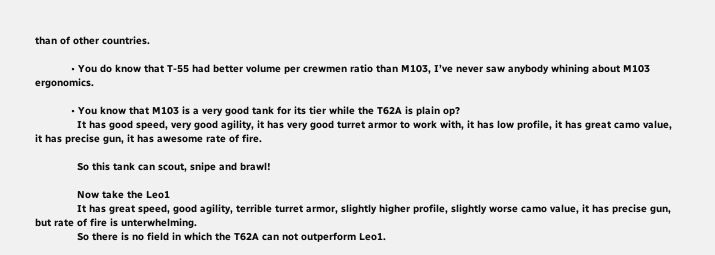than of other countries.

            • You do know that T-55 had better volume per crewmen ratio than M103, I’ve never saw anybody whining about M103 ergonomics.

            • You know that M103 is a very good tank for its tier while the T62A is plain op?
              It has good speed, very good agility, it has very good turret armor to work with, it has low profile, it has great camo value, it has precise gun, it has awesome rate of fire.

              So this tank can scout, snipe and brawl!

              Now take the Leo1
              It has great speed, good agility, terrible turret armor, slightly higher profile, slightly worse camo value, it has precise gun, but rate of fire is unterwhelming.
              So there is no field in which the T62A can not outperform Leo1.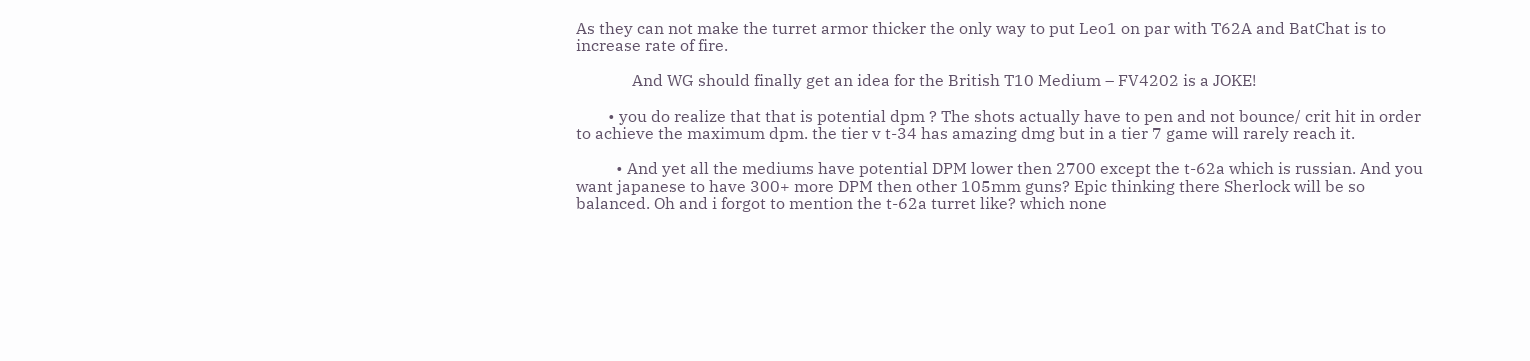As they can not make the turret armor thicker the only way to put Leo1 on par with T62A and BatChat is to increase rate of fire.

              And WG should finally get an idea for the British T10 Medium – FV4202 is a JOKE!

        • you do realize that that is potential dpm ? The shots actually have to pen and not bounce/ crit hit in order to achieve the maximum dpm. the tier v t-34 has amazing dmg but in a tier 7 game will rarely reach it.

          • And yet all the mediums have potential DPM lower then 2700 except the t-62a which is russian. And you want japanese to have 300+ more DPM then other 105mm guns? Epic thinking there Sherlock will be so balanced. Oh and i forgot to mention the t-62a turret like? which none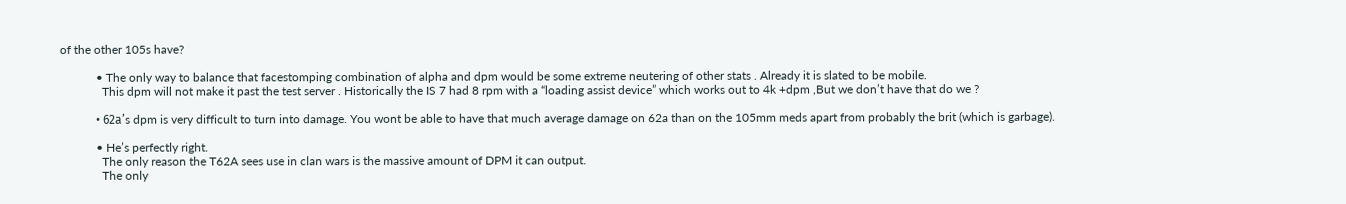of the other 105s have?

            • The only way to balance that facestomping combination of alpha and dpm would be some extreme neutering of other stats . Already it is slated to be mobile.
              This dpm will not make it past the test server . Historically the IS 7 had 8 rpm with a “loading assist device” which works out to 4k +dpm ,But we don’t have that do we ?

            • 62а’s dpm is very difficult to turn into damage. You wont be able to have that much average damage on 62a than on the 105mm meds apart from probably the brit (which is garbage).

            • He’s perfectly right.
              The only reason the T62A sees use in clan wars is the massive amount of DPM it can output.
              The only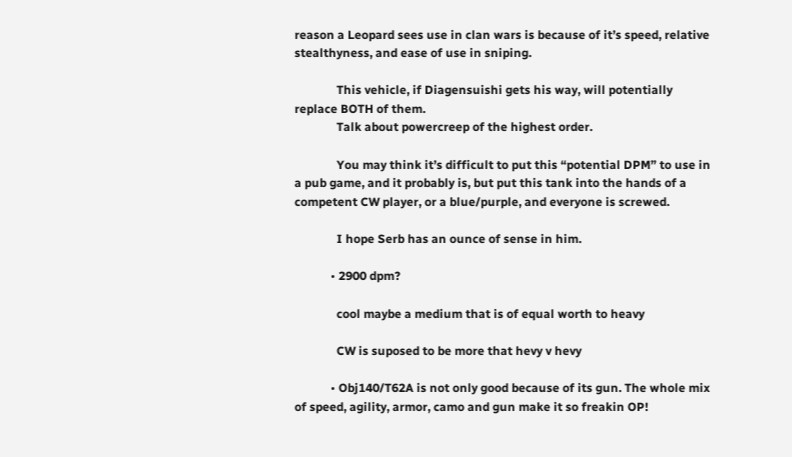reason a Leopard sees use in clan wars is because of it’s speed, relative stealthyness, and ease of use in sniping.

              This vehicle, if Diagensuishi gets his way, will potentially replace BOTH of them.
              Talk about powercreep of the highest order.

              You may think it’s difficult to put this “potential DPM” to use in a pub game, and it probably is, but put this tank into the hands of a competent CW player, or a blue/purple, and everyone is screwed.

              I hope Serb has an ounce of sense in him.

            • 2900 dpm?

              cool maybe a medium that is of equal worth to heavy

              CW is suposed to be more that hevy v hevy

            • Obj140/T62A is not only good because of its gun. The whole mix of speed, agility, armor, camo and gun make it so freakin OP!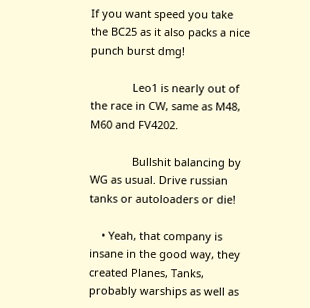If you want speed you take the BC25 as it also packs a nice punch burst dmg!

              Leo1 is nearly out of the race in CW, same as M48, M60 and FV4202.

              Bullshit balancing by WG as usual. Drive russian tanks or autoloaders or die!

    • Yeah, that company is insane in the good way, they created Planes, Tanks, probably warships as well as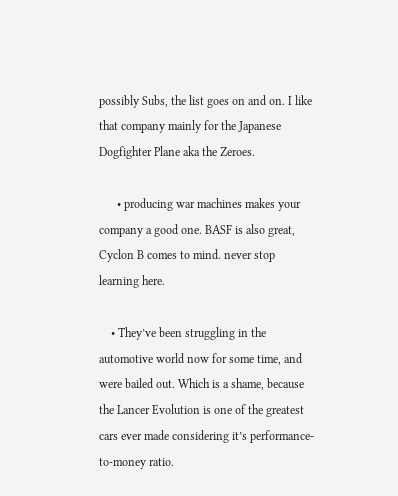possibly Subs, the list goes on and on. I like that company mainly for the Japanese Dogfighter Plane aka the Zeroes.

      • producing war machines makes your company a good one. BASF is also great, Cyclon B comes to mind. never stop learning here.

    • They’ve been struggling in the automotive world now for some time, and were bailed out. Which is a shame, because the Lancer Evolution is one of the greatest cars ever made considering it’s performance-to-money ratio.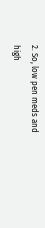2. So, low pen meds and high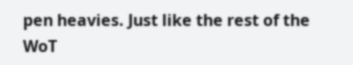pen heavies. Just like the rest of the WoT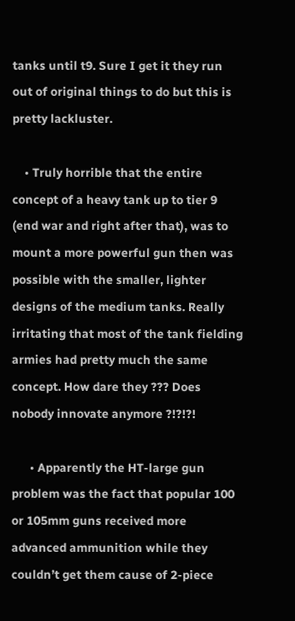tanks until t9. Sure I get it they run out of original things to do but this is pretty lackluster.

    • Truly horrible that the entire concept of a heavy tank up to tier 9 (end war and right after that), was to mount a more powerful gun then was possible with the smaller, lighter designs of the medium tanks. Really irritating that most of the tank fielding armies had pretty much the same concept. How dare they ??? Does nobody innovate anymore ?!?!?!

      • Apparently the HT-large gun problem was the fact that popular 100 or 105mm guns received more advanced ammunition while they couldn’t get them cause of 2-piece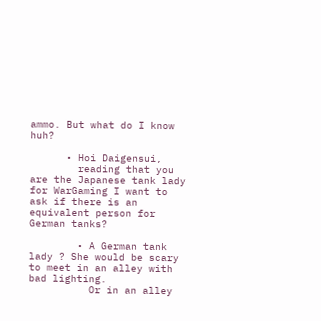ammo. But what do I know huh?

      • Hoi Daigensui,
        reading that you are the Japanese tank lady for WarGaming I want to ask if there is an equivalent person for German tanks?

        • A German tank lady ? She would be scary to meet in an alley with bad lighting.
          Or in an alley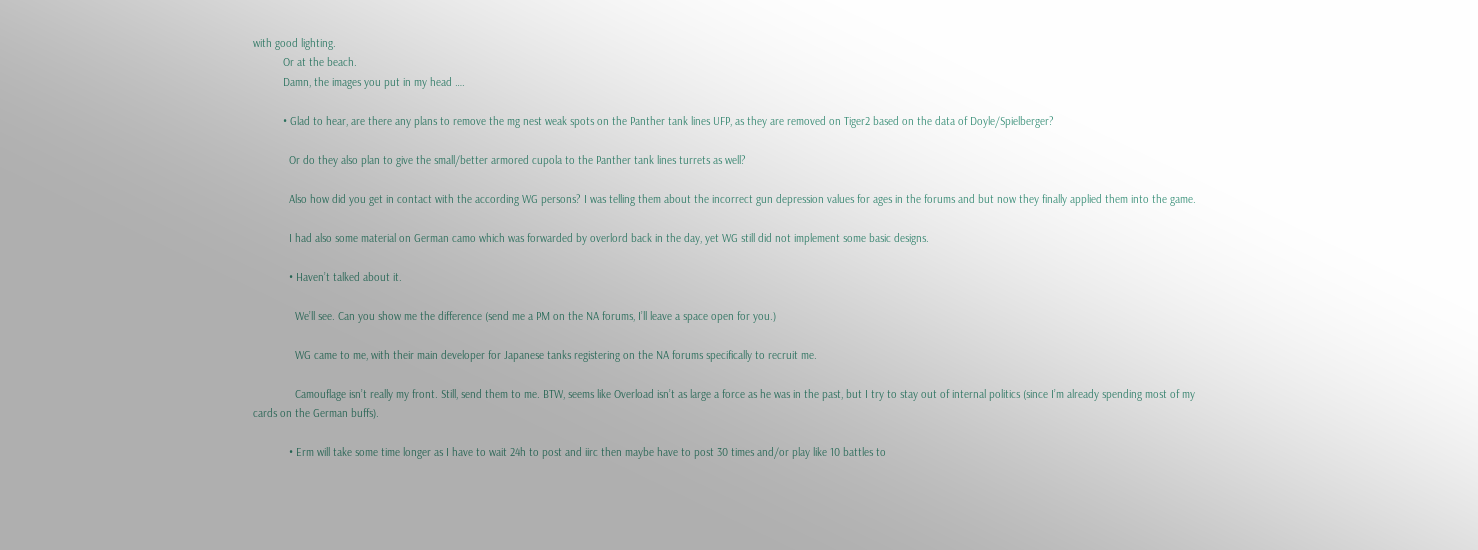with good lighting.
          Or at the beach.
          Damn, the images you put in my head ….

          • Glad to hear, are there any plans to remove the mg nest weak spots on the Panther tank lines UFP, as they are removed on Tiger2 based on the data of Doyle/Spielberger?

            Or do they also plan to give the small/better armored cupola to the Panther tank lines turrets as well?

            Also how did you get in contact with the according WG persons? I was telling them about the incorrect gun depression values for ages in the forums and but now they finally applied them into the game.

            I had also some material on German camo which was forwarded by overlord back in the day, yet WG still did not implement some basic designs.

            • Haven’t talked about it.

              We’ll see. Can you show me the difference (send me a PM on the NA forums, I’ll leave a space open for you.)

              WG came to me, with their main developer for Japanese tanks registering on the NA forums specifically to recruit me.

              Camouflage isn’t really my front. Still, send them to me. BTW, seems like Overload isn’t as large a force as he was in the past, but I try to stay out of internal politics (since I’m already spending most of my cards on the German buffs).

            • Erm will take some time longer as I have to wait 24h to post and iirc then maybe have to post 30 times and/or play like 10 battles to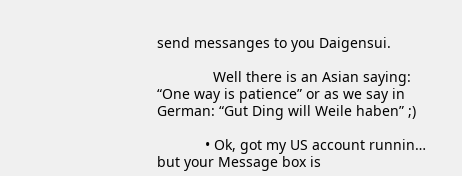send messanges to you Daigensui.

              Well there is an Asian saying: “One way is patience” or as we say in German: “Gut Ding will Weile haben” ;)

            • Ok, got my US account runnin… but your Message box is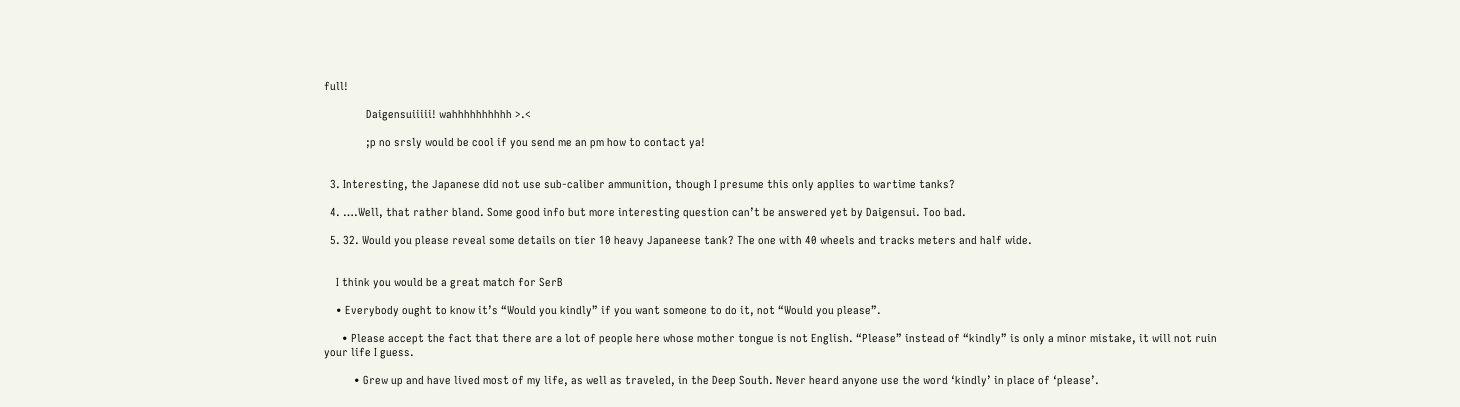full!

              Daigensuiiiii! wahhhhhhhhhh >.<

              ;p no srsly would be cool if you send me an pm how to contact ya!


  3. Interesting, the Japanese did not use sub-caliber ammunition, though I presume this only applies to wartime tanks?

  4. ….Well, that rather bland. Some good info but more interesting question can’t be answered yet by Daigensui. Too bad.

  5. 32. Would you please reveal some details on tier 10 heavy Japaneese tank? The one with 40 wheels and tracks meters and half wide.


    I think you would be a great match for SerB

    • Everybody ought to know it’s “Would you kindly” if you want someone to do it, not “Would you please”.

      • Please accept the fact that there are a lot of people here whose mother tongue is not English. “Please” instead of “kindly” is only a minor mistake, it will not ruin your life I guess.

          • Grew up and have lived most of my life, as well as traveled, in the Deep South. Never heard anyone use the word ‘kindly’ in place of ‘please’.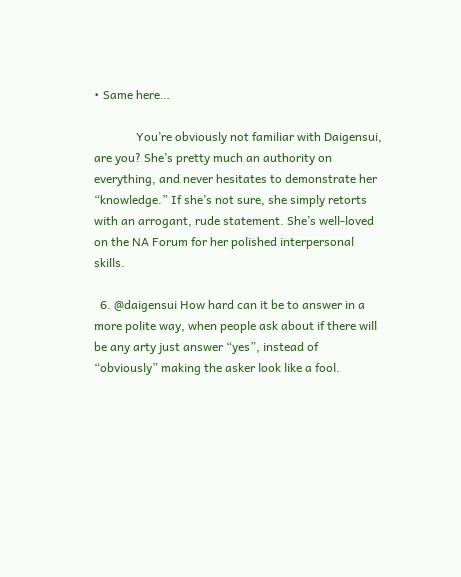• Same here…

              You’re obviously not familiar with Daigensui, are you? She’s pretty much an authority on everything, and never hesitates to demonstrate her “knowledge.” If she’s not sure, she simply retorts with an arrogant, rude statement. She’s well-loved on the NA Forum for her polished interpersonal skills.

  6. @daigensui How hard can it be to answer in a more polite way, when people ask about if there will be any arty just answer “yes”, instead of “obviously” making the asker look like a fool.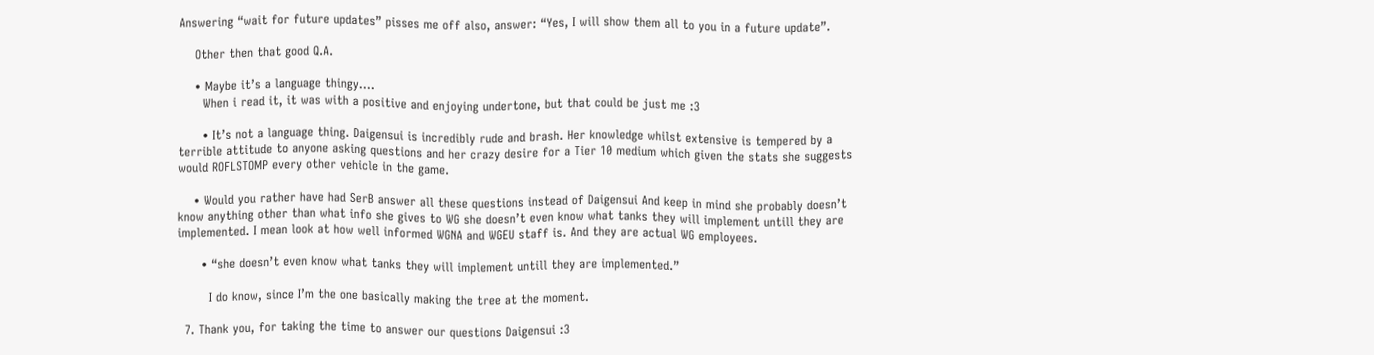Answering “wait for future updates” pisses me off also, answer: “Yes, I will show them all to you in a future update”.

    Other then that good Q.A.

    • Maybe it’s a language thingy….
      When i read it, it was with a positive and enjoying undertone, but that could be just me :3

      • It’s not a language thing. Daigensui is incredibly rude and brash. Her knowledge whilst extensive is tempered by a terrible attitude to anyone asking questions and her crazy desire for a Tier 10 medium which given the stats she suggests would ROFLSTOMP every other vehicle in the game.

    • Would you rather have had SerB answer all these questions instead of Daigensui And keep in mind she probably doesn’t know anything other than what info she gives to WG she doesn’t even know what tanks they will implement untill they are implemented. I mean look at how well informed WGNA and WGEU staff is. And they are actual WG employees.

      • “she doesn’t even know what tanks they will implement untill they are implemented.”

        I do know, since I’m the one basically making the tree at the moment.

  7. Thank you, for taking the time to answer our questions Daigensui :3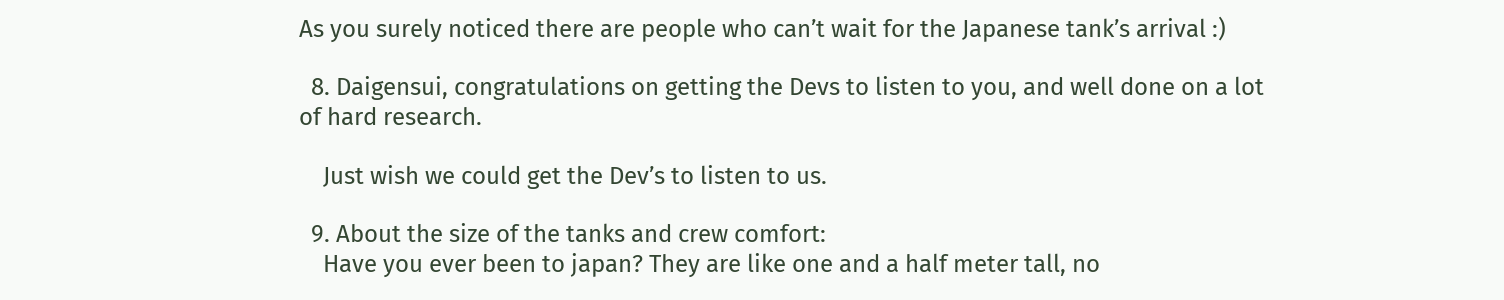As you surely noticed there are people who can’t wait for the Japanese tank’s arrival :)

  8. Daigensui, congratulations on getting the Devs to listen to you, and well done on a lot of hard research.

    Just wish we could get the Dev’s to listen to us.

  9. About the size of the tanks and crew comfort:
    Have you ever been to japan? They are like one and a half meter tall, no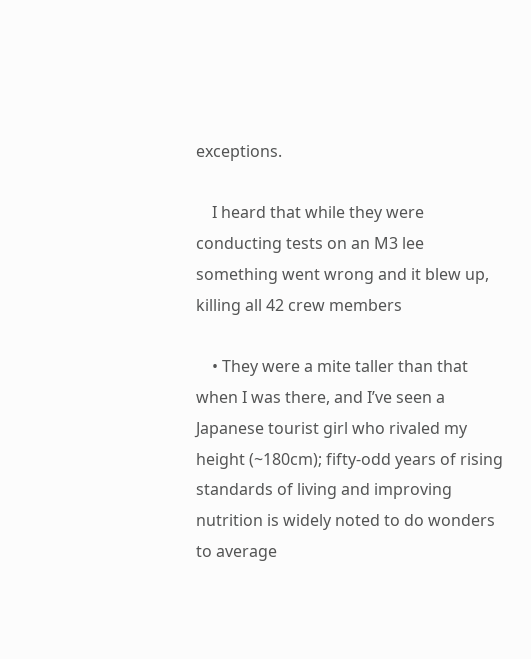exceptions.

    I heard that while they were conducting tests on an M3 lee something went wrong and it blew up, killing all 42 crew members

    • They were a mite taller than that when I was there, and I’ve seen a Japanese tourist girl who rivaled my height (~180cm); fifty-odd years of rising standards of living and improving nutrition is widely noted to do wonders to average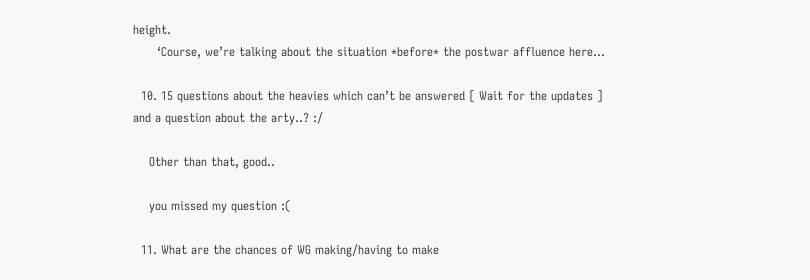height.
      ‘Course, we’re talking about the situation *before* the postwar affluence here…

  10. 15 questions about the heavies which can’t be answered [ Wait for the updates ] and a question about the arty..? :/

    Other than that, good..

    you missed my question :(

  11. What are the chances of WG making/having to make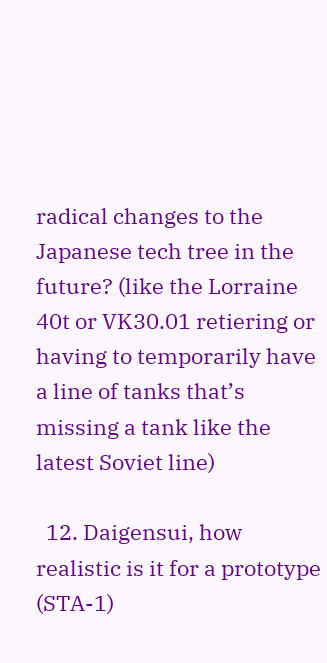radical changes to the Japanese tech tree in the future? (like the Lorraine 40t or VK30.01 retiering or having to temporarily have a line of tanks that’s missing a tank like the latest Soviet line)

  12. Daigensui, how realistic is it for a prototype (STA-1)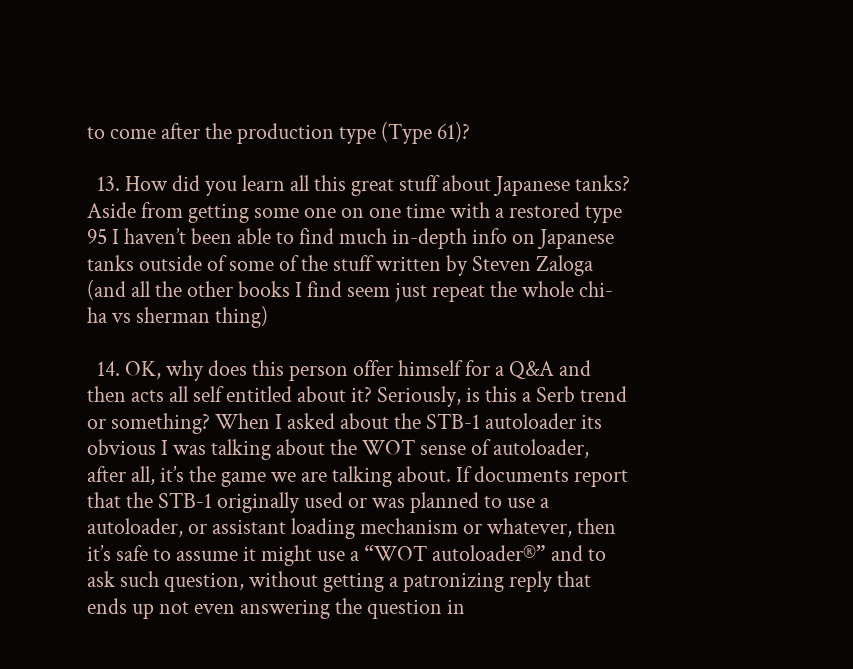to come after the production type (Type 61)?

  13. How did you learn all this great stuff about Japanese tanks? Aside from getting some one on one time with a restored type 95 I haven’t been able to find much in-depth info on Japanese tanks outside of some of the stuff written by Steven Zaloga (and all the other books I find seem just repeat the whole chi-ha vs sherman thing)

  14. OK, why does this person offer himself for a Q&A and then acts all self entitled about it? Seriously, is this a Serb trend or something? When I asked about the STB-1 autoloader its obvious I was talking about the WOT sense of autoloader, after all, it’s the game we are talking about. If documents report that the STB-1 originally used or was planned to use a autoloader, or assistant loading mechanism or whatever, then it’s safe to assume it might use a “WOT autoloader®” and to ask such question, without getting a patronizing reply that ends up not even answering the question in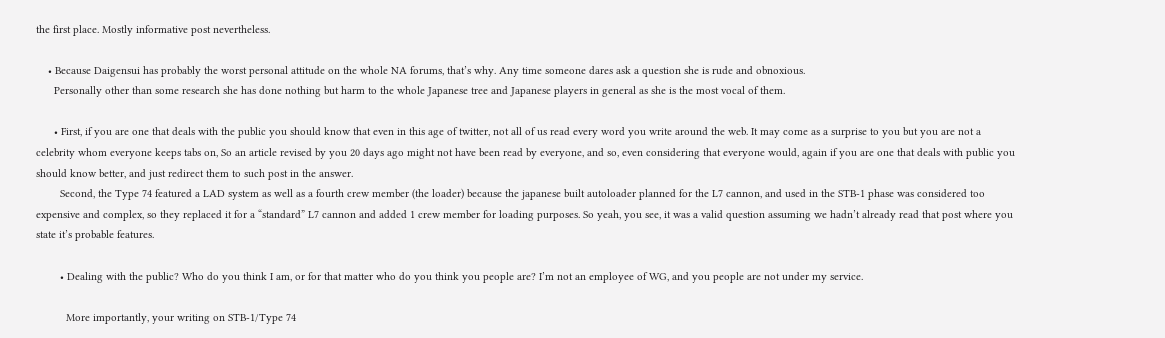the first place. Mostly informative post nevertheless.

    • Because Daigensui has probably the worst personal attitude on the whole NA forums, that’s why. Any time someone dares ask a question she is rude and obnoxious.
      Personally other than some research she has done nothing but harm to the whole Japanese tree and Japanese players in general as she is the most vocal of them.

      • First, if you are one that deals with the public you should know that even in this age of twitter, not all of us read every word you write around the web. It may come as a surprise to you but you are not a celebrity whom everyone keeps tabs on, So an article revised by you 20 days ago might not have been read by everyone, and so, even considering that everyone would, again if you are one that deals with public you should know better, and just redirect them to such post in the answer.
        Second, the Type 74 featured a LAD system as well as a fourth crew member (the loader) because the japanese built autoloader planned for the L7 cannon, and used in the STB-1 phase was considered too expensive and complex, so they replaced it for a “standard” L7 cannon and added 1 crew member for loading purposes. So yeah, you see, it was a valid question assuming we hadn’t already read that post where you state it’s probable features.

        • Dealing with the public? Who do you think I am, or for that matter who do you think you people are? I’m not an employee of WG, and you people are not under my service.

          More importantly, your writing on STB-1/Type 74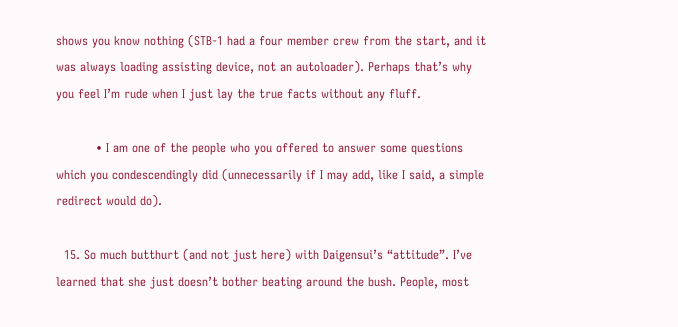shows you know nothing (STB-1 had a four member crew from the start, and it was always loading assisting device, not an autoloader). Perhaps that’s why you feel I’m rude when I just lay the true facts without any fluff.

          • I am one of the people who you offered to answer some questions which you condescendingly did (unnecessarily if I may add, like I said, a simple redirect would do).

  15. So much butthurt (and not just here) with Daigensui’s “attitude”. I’ve learned that she just doesn’t bother beating around the bush. People, most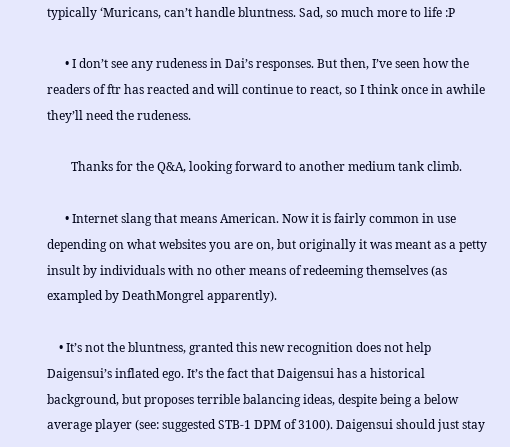typically ‘Muricans, can’t handle bluntness. Sad, so much more to life :P

      • I don’t see any rudeness in Dai’s responses. But then, I’ve seen how the readers of ftr has reacted and will continue to react, so I think once in awhile they’ll need the rudeness.

        Thanks for the Q&A, looking forward to another medium tank climb.

      • Internet slang that means American. Now it is fairly common in use depending on what websites you are on, but originally it was meant as a petty insult by individuals with no other means of redeeming themselves (as exampled by DeathMongrel apparently).

    • It’s not the bluntness, granted this new recognition does not help Daigensui’s inflated ego. It’s the fact that Daigensui has a historical background, but proposes terrible balancing ideas, despite being a below average player (see: suggested STB-1 DPM of 3100). Daigensui should just stay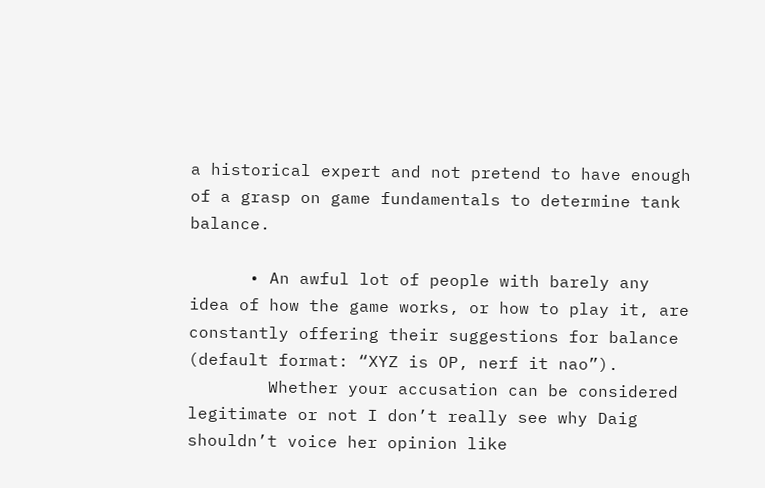a historical expert and not pretend to have enough of a grasp on game fundamentals to determine tank balance.

      • An awful lot of people with barely any idea of how the game works, or how to play it, are constantly offering their suggestions for balance (default format: “XYZ is OP, nerf it nao”).
        Whether your accusation can be considered legitimate or not I don’t really see why Daig shouldn’t voice her opinion like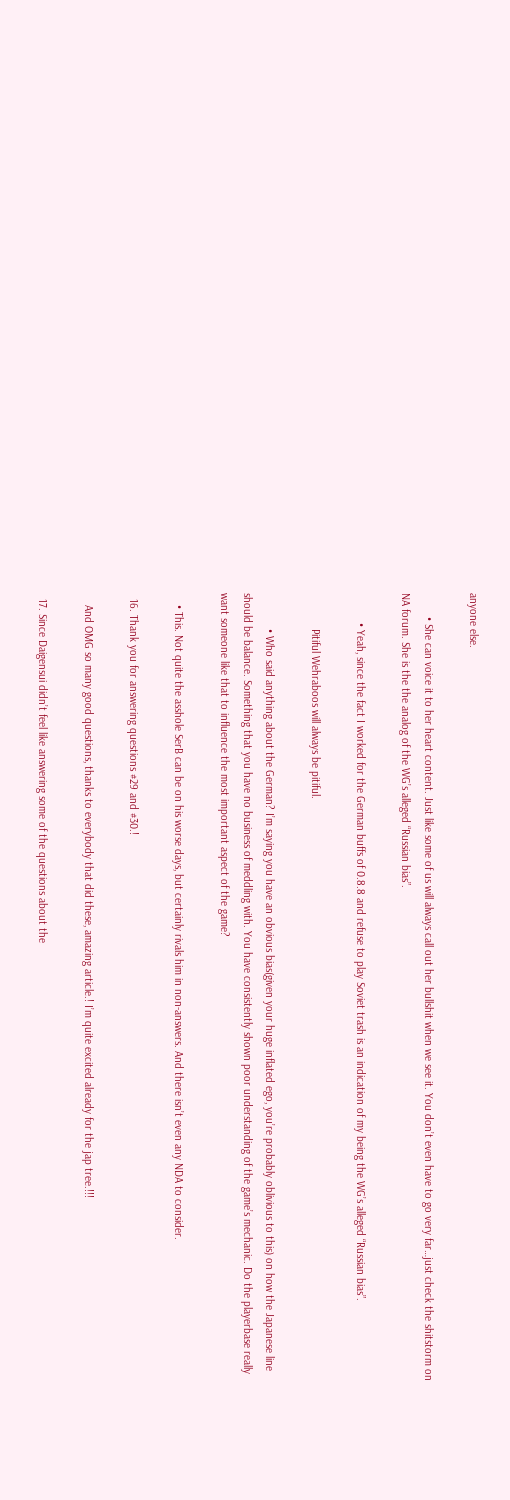anyone else.

        • She can voice it to her heart content. Just like some of us will always call out her bullshit when we see it. You don’t even have to go very far…just check the shitstorm on NA forum. She is the the analog of the WG’s alleged “Russian bias”.

          • Yeah, since the fact I worked for the German buffs of 0.8.8 and refuse to play Soviet trash is an indication of my being the WG’s alleged “Russian bias”.

            Pitiful Wehraboos will always be pitiful.

            • Who said anything about the German? I’m saying you have an obvious bias(given your huge inflated ego, you’re probably oblivious to this) on how the Japanese line should be balance. Something that you have no business of meddling with. You have consistently shown poor understanding of the game’s mechanic. Do the playerbase really want someone like that to influence the most important aspect of the game?

    • This. Not quite the asshole SerB can be on his worse days, but certainly rivals him in non-answers. And there isn’t even any NDA to consider.

  16. Thank you for answering questions #29 and #30.!

    And OMG so many good questions, thanks to everybody that did these, amazing article.! I’m quite excited already for the jap tree.!!!

  17. Since Daigensui didn’t feel like answering some of the questions about the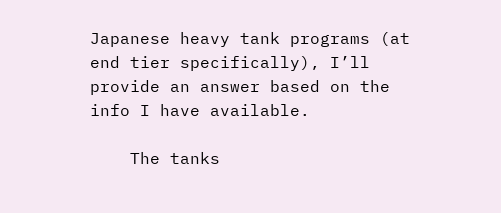Japanese heavy tank programs (at end tier specifically), I’ll provide an answer based on the info I have available.

    The tanks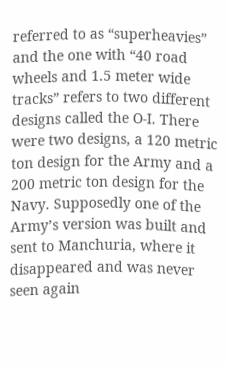referred to as “superheavies” and the one with “40 road wheels and 1.5 meter wide tracks” refers to two different designs called the O-I. There were two designs, a 120 metric ton design for the Army and a 200 metric ton design for the Navy. Supposedly one of the Army’s version was built and sent to Manchuria, where it disappeared and was never seen again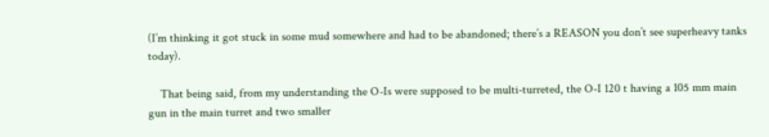(I’m thinking it got stuck in some mud somewhere and had to be abandoned; there’s a REASON you don’t see superheavy tanks today).

    That being said, from my understanding the O-Is were supposed to be multi-turreted, the O-I 120 t having a 105 mm main gun in the main turret and two smaller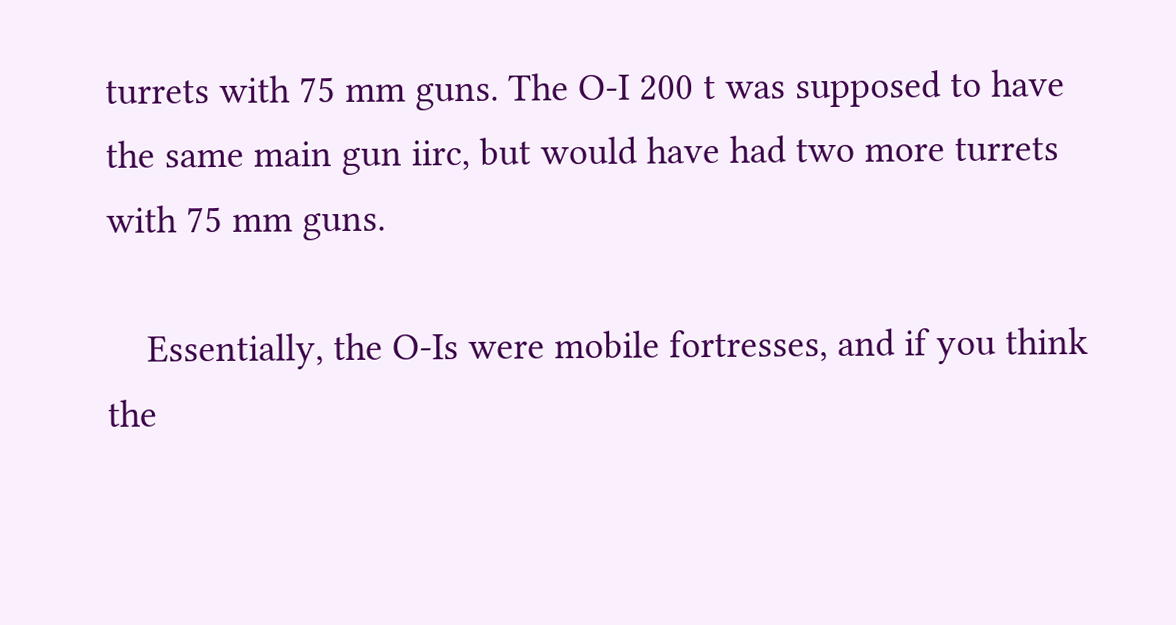turrets with 75 mm guns. The O-I 200 t was supposed to have the same main gun iirc, but would have had two more turrets with 75 mm guns.

    Essentially, the O-Is were mobile fortresses, and if you think the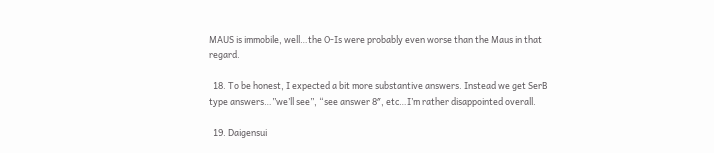MAUS is immobile, well…the O-Is were probably even worse than the Maus in that regard.

  18. To be honest, I expected a bit more substantive answers. Instead we get SerB type answers…”we’ll see”, “see answer 8″, etc…I’m rather disappointed overall.

  19. Daigensui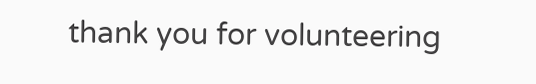thank you for volunteering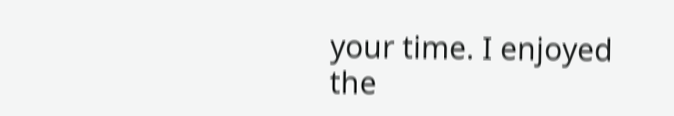your time. I enjoyed the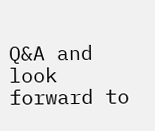Q&A and look forward to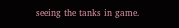seeing the tanks in game.